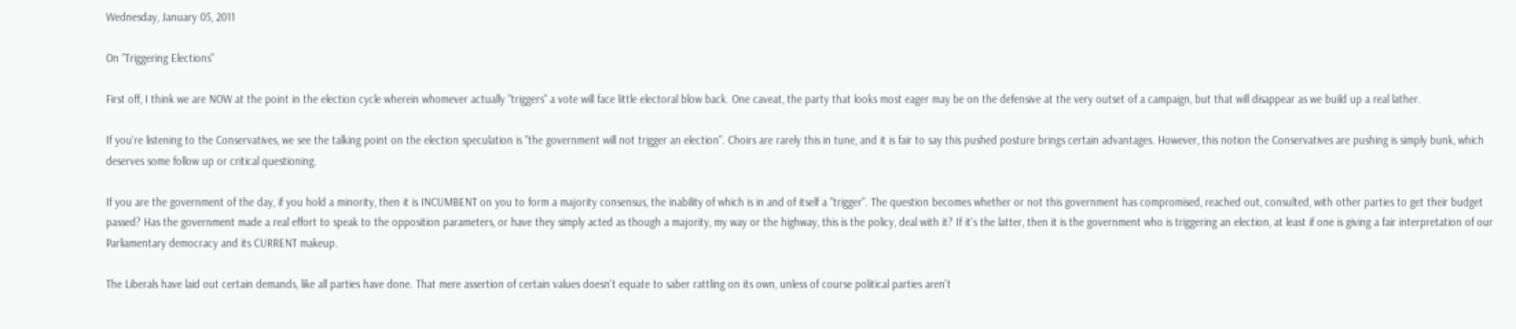Wednesday, January 05, 2011

On "Triggering Elections"

First off, I think we are NOW at the point in the election cycle wherein whomever actually "triggers" a vote will face little electoral blow back. One caveat, the party that looks most eager may be on the defensive at the very outset of a campaign, but that will disappear as we build up a real lather.

If you're listening to the Conservatives, we see the talking point on the election speculation is "the government will not trigger an election". Choirs are rarely this in tune, and it is fair to say this pushed posture brings certain advantages. However, this notion the Conservatives are pushing is simply bunk, which deserves some follow up or critical questioning.

If you are the government of the day, if you hold a minority, then it is INCUMBENT on you to form a majority consensus, the inability of which is in and of itself a "trigger". The question becomes whether or not this government has compromised, reached out, consulted, with other parties to get their budget passed? Has the government made a real effort to speak to the opposition parameters, or have they simply acted as though a majority, my way or the highway, this is the policy, deal with it? If it's the latter, then it is the government who is triggering an election, at least if one is giving a fair interpretation of our Parliamentary democracy and its CURRENT makeup.

The Liberals have laid out certain demands, like all parties have done. That mere assertion of certain values doesn't equate to saber rattling on its own, unless of course political parties aren't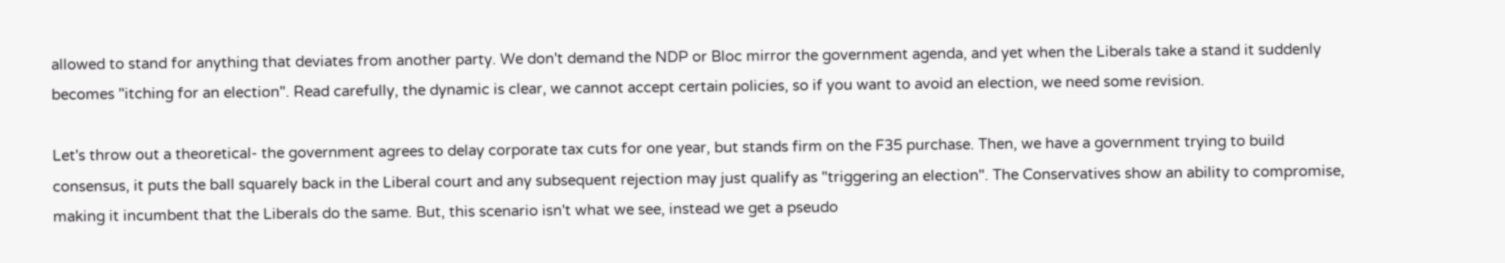allowed to stand for anything that deviates from another party. We don't demand the NDP or Bloc mirror the government agenda, and yet when the Liberals take a stand it suddenly becomes "itching for an election". Read carefully, the dynamic is clear, we cannot accept certain policies, so if you want to avoid an election, we need some revision.

Let's throw out a theoretical- the government agrees to delay corporate tax cuts for one year, but stands firm on the F35 purchase. Then, we have a government trying to build consensus, it puts the ball squarely back in the Liberal court and any subsequent rejection may just qualify as "triggering an election". The Conservatives show an ability to compromise, making it incumbent that the Liberals do the same. But, this scenario isn't what we see, instead we get a pseudo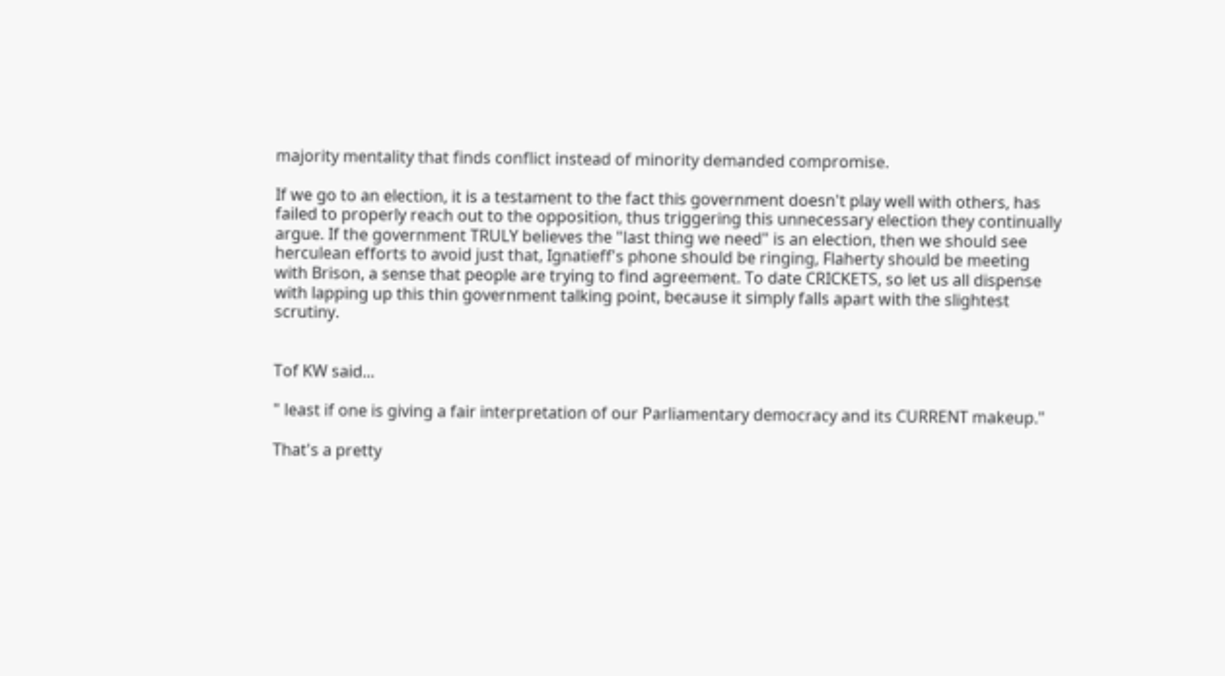majority mentality that finds conflict instead of minority demanded compromise.

If we go to an election, it is a testament to the fact this government doesn't play well with others, has failed to properly reach out to the opposition, thus triggering this unnecessary election they continually argue. If the government TRULY believes the "last thing we need" is an election, then we should see herculean efforts to avoid just that, Ignatieff's phone should be ringing, Flaherty should be meeting with Brison, a sense that people are trying to find agreement. To date CRICKETS, so let us all dispense with lapping up this thin government talking point, because it simply falls apart with the slightest scrutiny.


Tof KW said...

" least if one is giving a fair interpretation of our Parliamentary democracy and its CURRENT makeup."

That's a pretty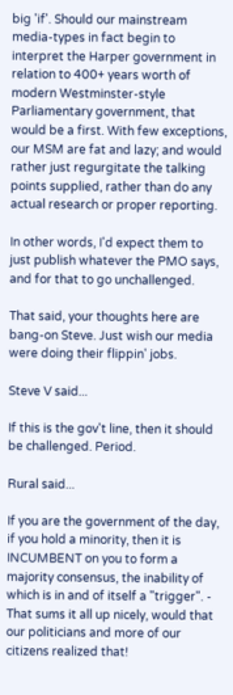big 'if'. Should our mainstream media-types in fact begin to interpret the Harper government in relation to 400+ years worth of modern Westminster-style Parliamentary government, that would be a first. With few exceptions, our MSM are fat and lazy; and would rather just regurgitate the talking points supplied, rather than do any actual research or proper reporting.

In other words, I'd expect them to just publish whatever the PMO says, and for that to go unchallenged.

That said, your thoughts here are bang-on Steve. Just wish our media were doing their flippin' jobs.

Steve V said...

If this is the gov't line, then it should be challenged. Period.

Rural said...

If you are the government of the day, if you hold a minority, then it is INCUMBENT on you to form a majority consensus, the inability of which is in and of itself a "trigger". -
That sums it all up nicely, would that our politicians and more of our citizens realized that!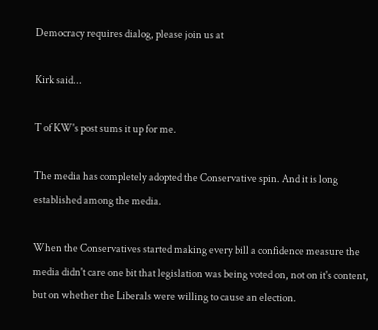Democracy requires dialog, please join us at

Kirk said...

T of KW's post sums it up for me.

The media has completely adopted the Conservative spin. And it is long established among the media.

When the Conservatives started making every bill a confidence measure the media didn't care one bit that legislation was being voted on, not on it's content, but on whether the Liberals were willing to cause an election.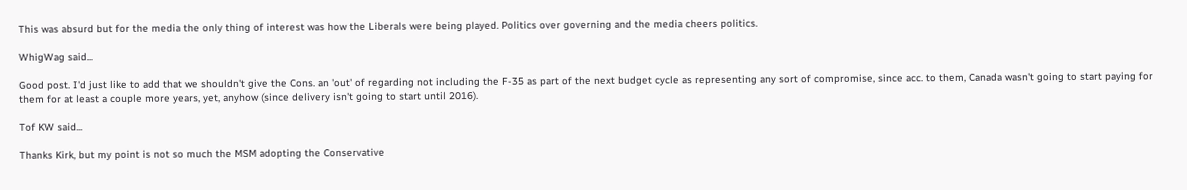This was absurd but for the media the only thing of interest was how the Liberals were being played. Politics over governing and the media cheers politics.

WhigWag said...

Good post. I'd just like to add that we shouldn't give the Cons. an 'out' of regarding not including the F-35 as part of the next budget cycle as representing any sort of compromise, since acc. to them, Canada wasn't going to start paying for them for at least a couple more years, yet, anyhow (since delivery isn't going to start until 2016).

Tof KW said...

Thanks Kirk, but my point is not so much the MSM adopting the Conservative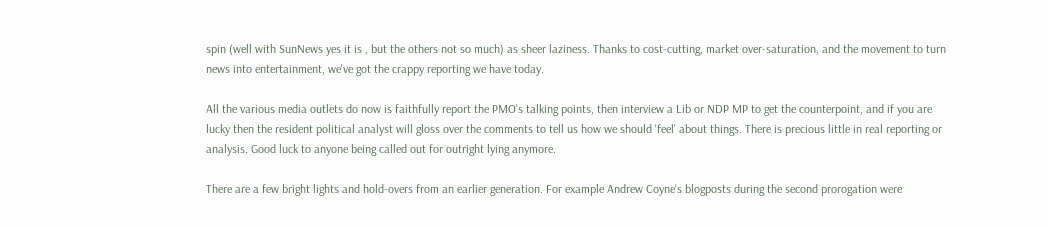spin (well with SunNews yes it is , but the others not so much) as sheer laziness. Thanks to cost-cutting, market over-saturation, and the movement to turn news into entertainment, we've got the crappy reporting we have today.

All the various media outlets do now is faithfully report the PMO's talking points, then interview a Lib or NDP MP to get the counterpoint, and if you are lucky then the resident political analyst will gloss over the comments to tell us how we should 'feel' about things. There is precious little in real reporting or analysis. Good luck to anyone being called out for outright lying anymore.

There are a few bright lights and hold-overs from an earlier generation. For example Andrew Coyne's blogposts during the second prorogation were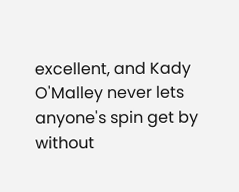excellent, and Kady O'Malley never lets anyone's spin get by without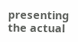presenting the actual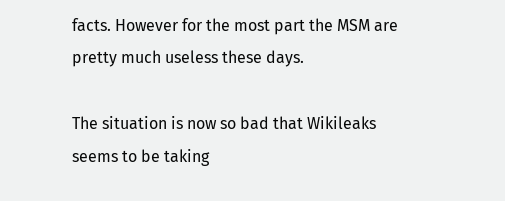facts. However for the most part the MSM are pretty much useless these days.

The situation is now so bad that Wikileaks seems to be taking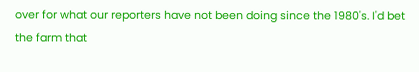over for what our reporters have not been doing since the 1980's. I'd bet the farm that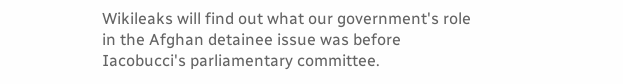Wikileaks will find out what our government's role in the Afghan detainee issue was before Iacobucci's parliamentary committee.